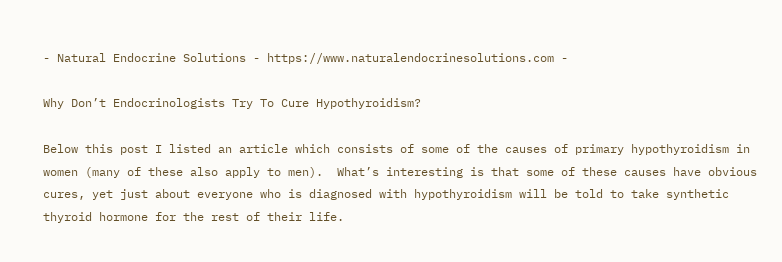- Natural Endocrine Solutions - https://www.naturalendocrinesolutions.com -

Why Don’t Endocrinologists Try To Cure Hypothyroidism?

Below this post I listed an article which consists of some of the causes of primary hypothyroidism in women (many of these also apply to men).  What’s interesting is that some of these causes have obvious cures, yet just about everyone who is diagnosed with hypothyroidism will be told to take synthetic thyroid hormone for the rest of their life.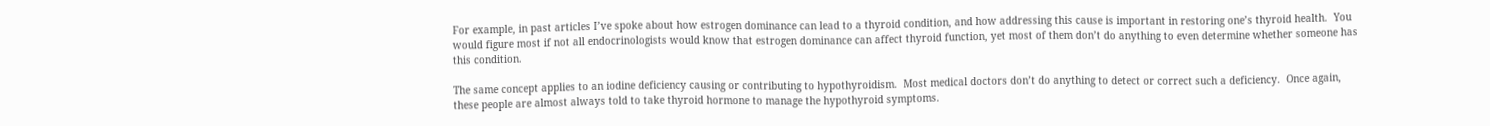For example, in past articles I’ve spoke about how estrogen dominance can lead to a thyroid condition, and how addressing this cause is important in restoring one’s thyroid health.  You would figure most if not all endocrinologists would know that estrogen dominance can affect thyroid function, yet most of them don’t do anything to even determine whether someone has this condition.

The same concept applies to an iodine deficiency causing or contributing to hypothyroidism.  Most medical doctors don’t do anything to detect or correct such a deficiency.  Once again, these people are almost always told to take thyroid hormone to manage the hypothyroid symptoms.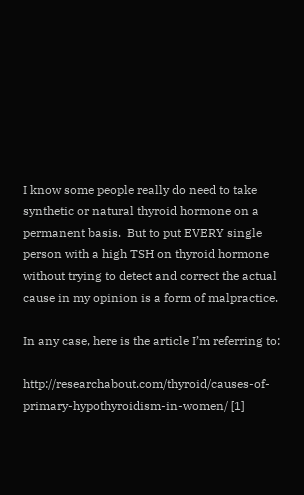I know some people really do need to take synthetic or natural thyroid hormone on a permanent basis.  But to put EVERY single person with a high TSH on thyroid hormone without trying to detect and correct the actual cause in my opinion is a form of malpractice.

In any case, here is the article I’m referring to:

http://researchabout.com/thyroid/causes-of-primary-hypothyroidism-in-women/ [1]